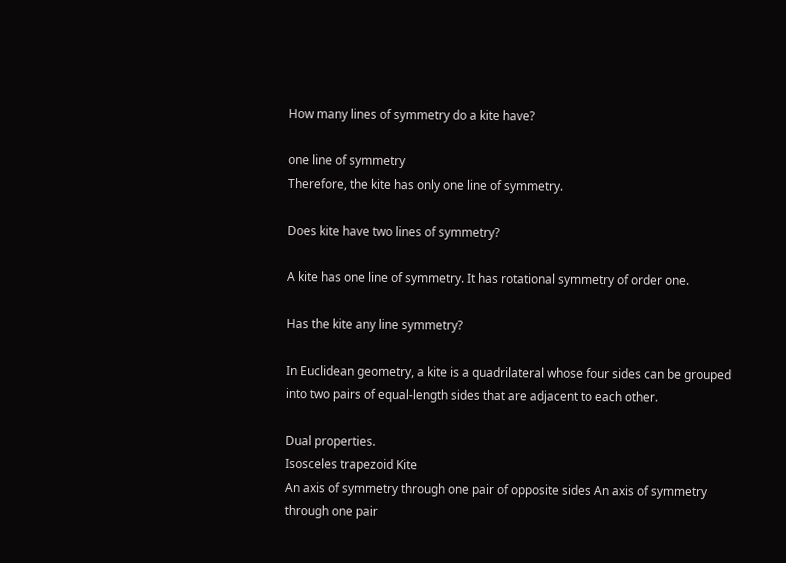How many lines of symmetry do a kite have?

one line of symmetry
Therefore, the kite has only one line of symmetry.

Does kite have two lines of symmetry?

A kite has one line of symmetry. It has rotational symmetry of order one.

Has the kite any line symmetry?

In Euclidean geometry, a kite is a quadrilateral whose four sides can be grouped into two pairs of equal-length sides that are adjacent to each other.

Dual properties.
Isosceles trapezoid Kite
An axis of symmetry through one pair of opposite sides An axis of symmetry through one pair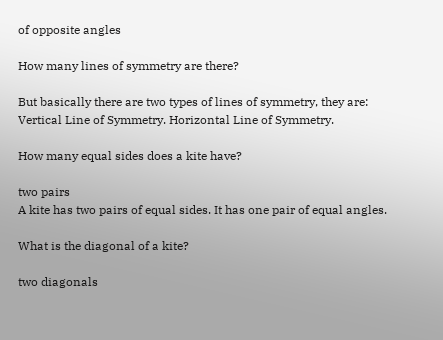of opposite angles

How many lines of symmetry are there?

But basically there are two types of lines of symmetry, they are: Vertical Line of Symmetry. Horizontal Line of Symmetry.

How many equal sides does a kite have?

two pairs
A kite has two pairs of equal sides. It has one pair of equal angles.

What is the diagonal of a kite?

two diagonals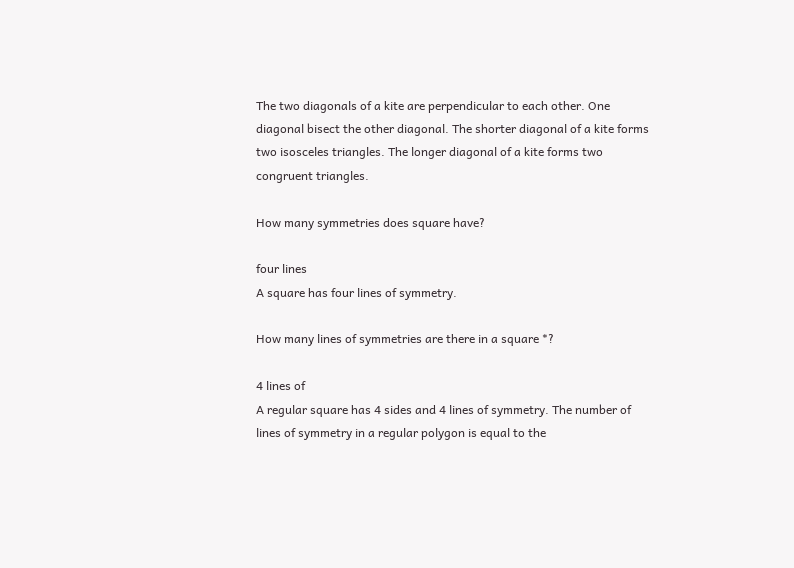The two diagonals of a kite are perpendicular to each other. One diagonal bisect the other diagonal. The shorter diagonal of a kite forms two isosceles triangles. The longer diagonal of a kite forms two congruent triangles.

How many symmetries does square have?

four lines
A square has four lines of symmetry.

How many lines of symmetries are there in a square *?

4 lines of
A regular square has 4 sides and 4 lines of symmetry. The number of lines of symmetry in a regular polygon is equal to the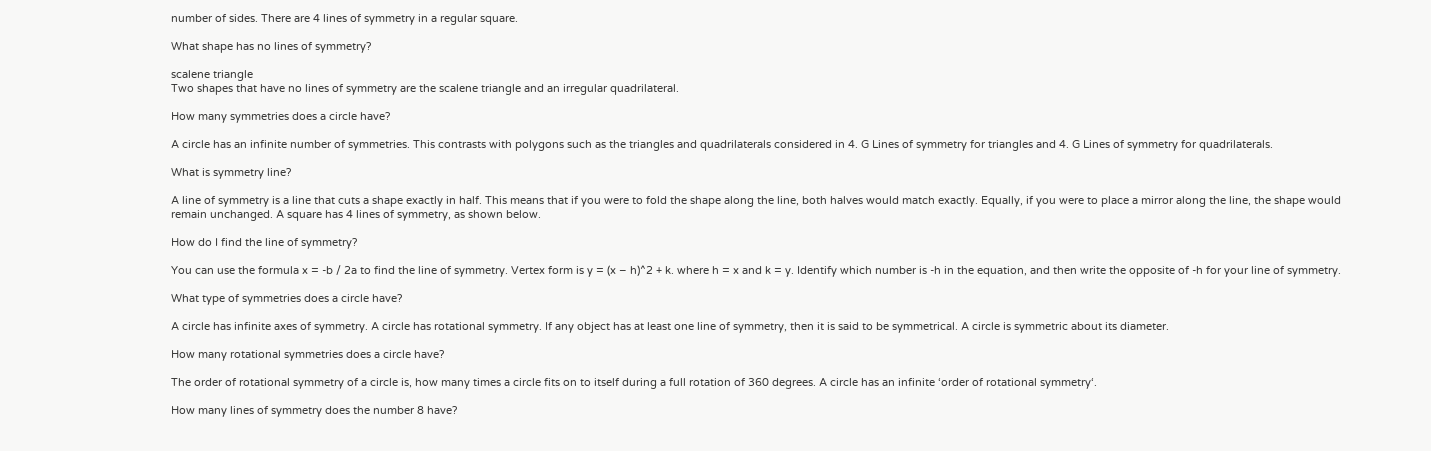number of sides. There are 4 lines of symmetry in a regular square.

What shape has no lines of symmetry?

scalene triangle
Two shapes that have no lines of symmetry are the scalene triangle and an irregular quadrilateral.

How many symmetries does a circle have?

A circle has an infinite number of symmetries. This contrasts with polygons such as the triangles and quadrilaterals considered in 4. G Lines of symmetry for triangles and 4. G Lines of symmetry for quadrilaterals.

What is symmetry line?

A line of symmetry is a line that cuts a shape exactly in half. This means that if you were to fold the shape along the line, both halves would match exactly. Equally, if you were to place a mirror along the line, the shape would remain unchanged. A square has 4 lines of symmetry, as shown below.

How do I find the line of symmetry?

You can use the formula x = -b / 2a to find the line of symmetry. Vertex form is y = (x – h)^2 + k. where h = x and k = y. Identify which number is -h in the equation, and then write the opposite of -h for your line of symmetry.

What type of symmetries does a circle have?

A circle has infinite axes of symmetry. A circle has rotational symmetry. If any object has at least one line of symmetry, then it is said to be symmetrical. A circle is symmetric about its diameter.

How many rotational symmetries does a circle have?

The order of rotational symmetry of a circle is, how many times a circle fits on to itself during a full rotation of 360 degrees. A circle has an infinite ‘order of rotational symmetry‘.

How many lines of symmetry does the number 8 have?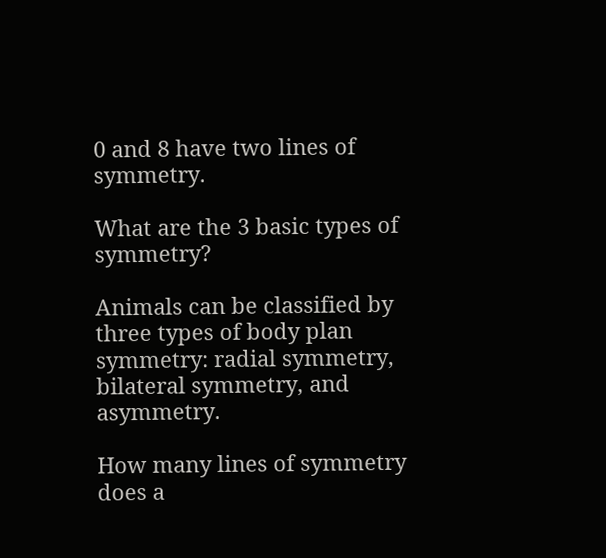0 and 8 have two lines of symmetry.

What are the 3 basic types of symmetry?

Animals can be classified by three types of body plan symmetry: radial symmetry, bilateral symmetry, and asymmetry.

How many lines of symmetry does a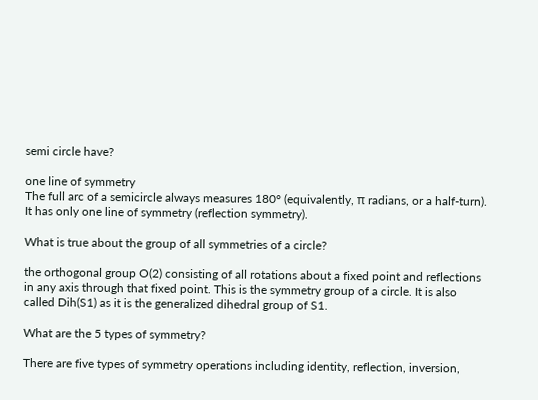semi circle have?

one line of symmetry
The full arc of a semicircle always measures 180° (equivalently, π radians, or a half-turn). It has only one line of symmetry (reflection symmetry).

What is true about the group of all symmetries of a circle?

the orthogonal group O(2) consisting of all rotations about a fixed point and reflections in any axis through that fixed point. This is the symmetry group of a circle. It is also called Dih(S1) as it is the generalized dihedral group of S1.

What are the 5 types of symmetry?

There are five types of symmetry operations including identity, reflection, inversion,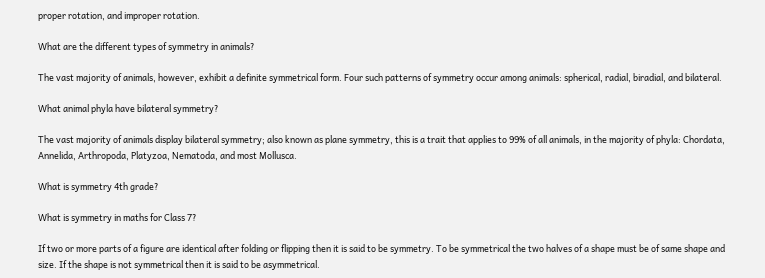proper rotation, and improper rotation.

What are the different types of symmetry in animals?

The vast majority of animals, however, exhibit a definite symmetrical form. Four such patterns of symmetry occur among animals: spherical, radial, biradial, and bilateral.

What animal phyla have bilateral symmetry?

The vast majority of animals display bilateral symmetry; also known as plane symmetry, this is a trait that applies to 99% of all animals, in the majority of phyla: Chordata, Annelida, Arthropoda, Platyzoa, Nematoda, and most Mollusca.

What is symmetry 4th grade?

What is symmetry in maths for Class 7?

If two or more parts of a figure are identical after folding or flipping then it is said to be symmetry. To be symmetrical the two halves of a shape must be of same shape and size. If the shape is not symmetrical then it is said to be asymmetrical.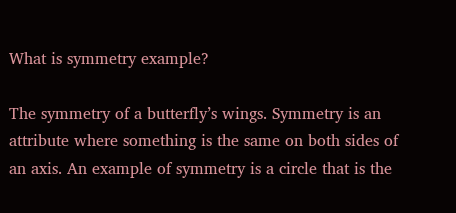What is symmetry example?

The symmetry of a butterfly’s wings. Symmetry is an attribute where something is the same on both sides of an axis. An example of symmetry is a circle that is the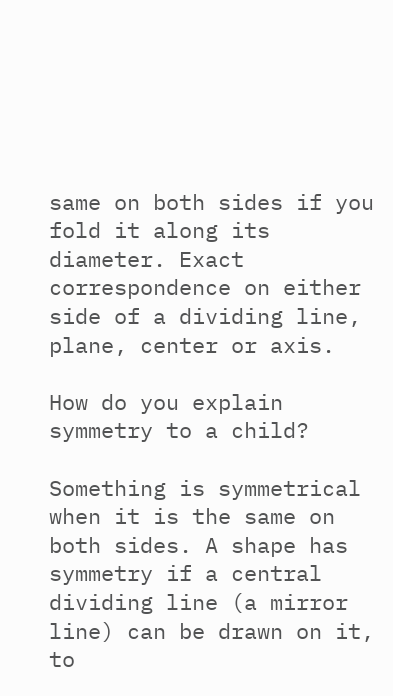same on both sides if you fold it along its diameter. Exact correspondence on either side of a dividing line, plane, center or axis.

How do you explain symmetry to a child?

Something is symmetrical when it is the same on both sides. A shape has symmetry if a central dividing line (a mirror line) can be drawn on it, to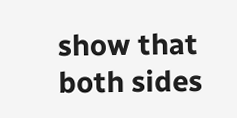show that both sides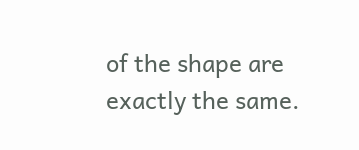of the shape are exactly the same.